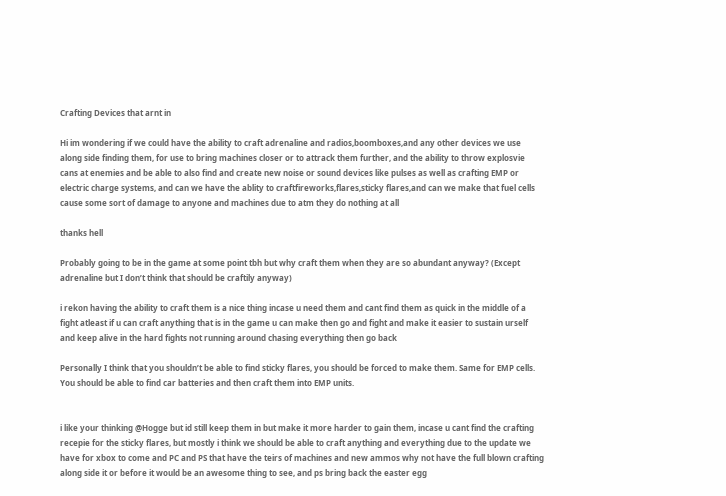Crafting Devices that arnt in

Hi im wondering if we could have the ability to craft adrenaline and radios,boomboxes,and any other devices we use along side finding them, for use to bring machines closer or to attrack them further, and the ability to throw explosvie cans at enemies and be able to also find and create new noise or sound devices like pulses as well as crafting EMP or electric charge systems, and can we have the ablity to craftfireworks,flares,sticky flares,and can we make that fuel cells cause some sort of damage to anyone and machines due to atm they do nothing at all

thanks hell

Probably going to be in the game at some point tbh but why craft them when they are so abundant anyway? (Except adrenaline but I don’t think that should be craftily anyway)

i rekon having the ability to craft them is a nice thing incase u need them and cant find them as quick in the middle of a fight atleast if u can craft anything that is in the game u can make then go and fight and make it easier to sustain urself and keep alive in the hard fights not running around chasing everything then go back

Personally I think that you shouldn’t be able to find sticky flares, you should be forced to make them. Same for EMP cells. You should be able to find car batteries and then craft them into EMP units.


i like your thinking @Hogge but id still keep them in but make it more harder to gain them, incase u cant find the crafting recepie for the sticky flares, but mostly i think we should be able to craft anything and everything due to the update we have for xbox to come and PC and PS that have the teirs of machines and new ammos why not have the full blown crafting along side it or before it would be an awesome thing to see, and ps bring back the easter egg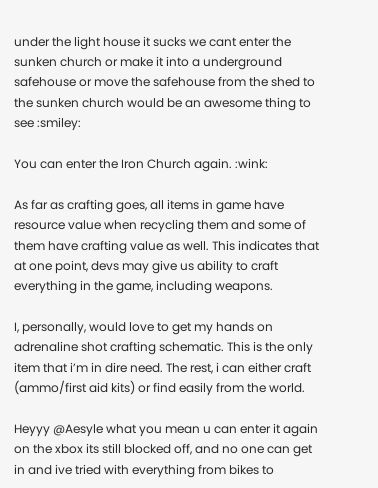under the light house it sucks we cant enter the sunken church or make it into a underground safehouse or move the safehouse from the shed to the sunken church would be an awesome thing to see :smiley:

You can enter the Iron Church again. :wink:

As far as crafting goes, all items in game have resource value when recycling them and some of them have crafting value as well. This indicates that at one point, devs may give us ability to craft everything in the game, including weapons.

I, personally, would love to get my hands on adrenaline shot crafting schematic. This is the only item that i’m in dire need. The rest, i can either craft (ammo/first aid kits) or find easily from the world.

Heyyy @Aesyle what you mean u can enter it again on the xbox its still blocked off, and no one can get in and ive tried with everything from bikes to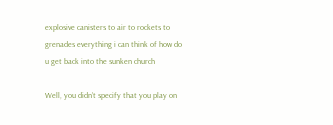explosive canisters to air to rockets to grenades everything i can think of how do u get back into the sunken church

Well, you didn’t specify that you play on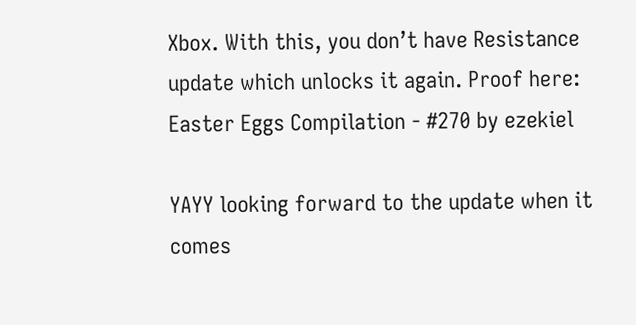Xbox. With this, you don’t have Resistance update which unlocks it again. Proof here: Easter Eggs Compilation - #270 by ezekiel

YAYY looking forward to the update when it comes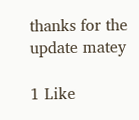thanks for the update matey

1 Like